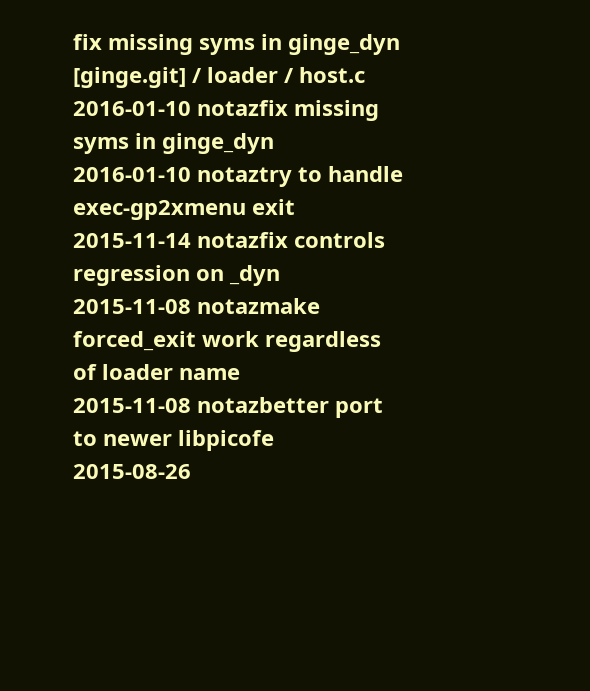fix missing syms in ginge_dyn
[ginge.git] / loader / host.c
2016-01-10 notazfix missing syms in ginge_dyn
2016-01-10 notaztry to handle exec-gp2xmenu exit
2015-11-14 notazfix controls regression on _dyn
2015-11-08 notazmake forced_exit work regardless of loader name
2015-11-08 notazbetter port to newer libpicofe
2015-08-26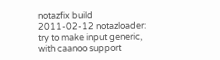notazfix build
2011-02-12 notazloader: try to make input generic, with caanoo support